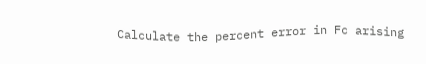Calculate the percent error in Fc arising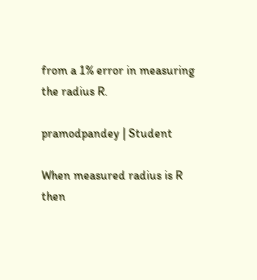from a 1% error in measuring the radius R.

pramodpandey | Student

When measured radius is R then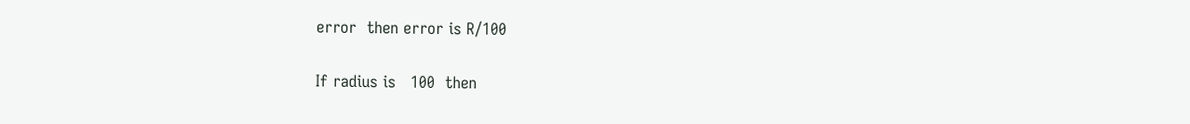error  then error is R/100

If radius is   100  then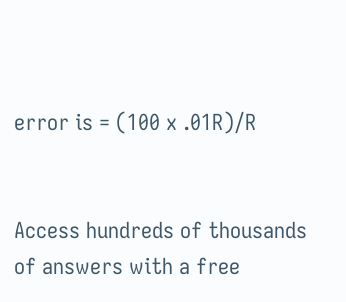error is = (100 x .01R)/R


Access hundreds of thousands of answers with a free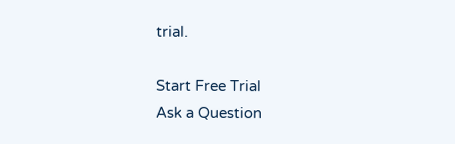trial.

Start Free Trial
Ask a Question